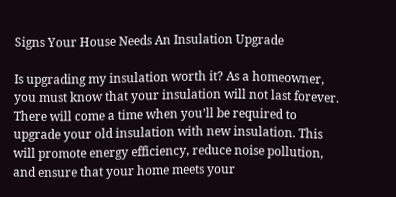Signs Your House Needs An Insulation Upgrade

Is upgrading my insulation worth it? As a homeowner, you must know that your insulation will not last forever. There will come a time when you’ll be required to upgrade your old insulation with new insulation. This will promote energy efficiency, reduce noise pollution, and ensure that your home meets your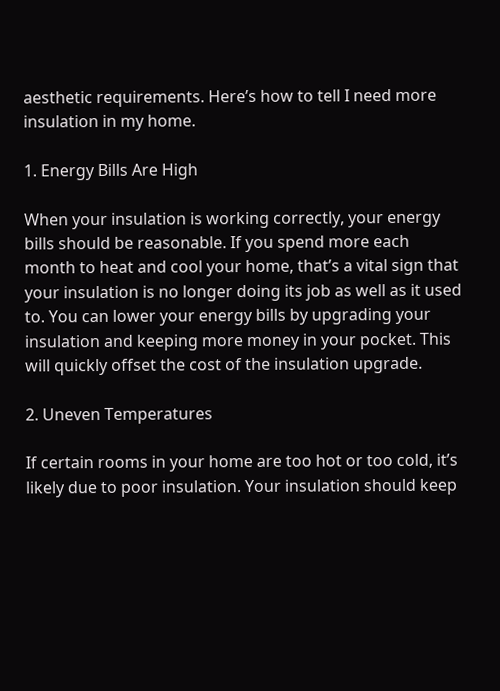aesthetic requirements. Here’s how to tell I need more insulation in my home.

1. Energy Bills Are High

When your insulation is working correctly, your energy bills should be reasonable. If you spend more each month to heat and cool your home, that’s a vital sign that your insulation is no longer doing its job as well as it used to. You can lower your energy bills by upgrading your insulation and keeping more money in your pocket. This will quickly offset the cost of the insulation upgrade.

2. Uneven Temperatures

If certain rooms in your home are too hot or too cold, it’s likely due to poor insulation. Your insulation should keep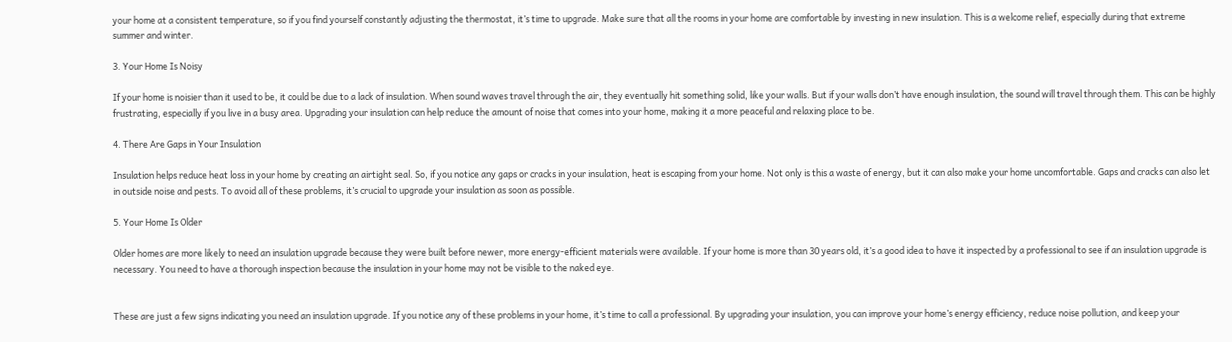your home at a consistent temperature, so if you find yourself constantly adjusting the thermostat, it’s time to upgrade. Make sure that all the rooms in your home are comfortable by investing in new insulation. This is a welcome relief, especially during that extreme summer and winter.

3. Your Home Is Noisy

If your home is noisier than it used to be, it could be due to a lack of insulation. When sound waves travel through the air, they eventually hit something solid, like your walls. But if your walls don’t have enough insulation, the sound will travel through them. This can be highly frustrating, especially if you live in a busy area. Upgrading your insulation can help reduce the amount of noise that comes into your home, making it a more peaceful and relaxing place to be.

4. There Are Gaps in Your Insulation

Insulation helps reduce heat loss in your home by creating an airtight seal. So, if you notice any gaps or cracks in your insulation, heat is escaping from your home. Not only is this a waste of energy, but it can also make your home uncomfortable. Gaps and cracks can also let in outside noise and pests. To avoid all of these problems, it’s crucial to upgrade your insulation as soon as possible.

5. Your Home Is Older

Older homes are more likely to need an insulation upgrade because they were built before newer, more energy-efficient materials were available. If your home is more than 30 years old, it’s a good idea to have it inspected by a professional to see if an insulation upgrade is necessary. You need to have a thorough inspection because the insulation in your home may not be visible to the naked eye.


These are just a few signs indicating you need an insulation upgrade. If you notice any of these problems in your home, it’s time to call a professional. By upgrading your insulation, you can improve your home’s energy efficiency, reduce noise pollution, and keep your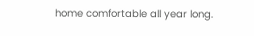home comfortable all year long.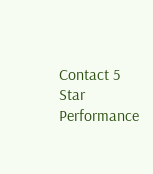Contact 5 Star Performance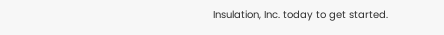Insulation, Inc. today to get started.